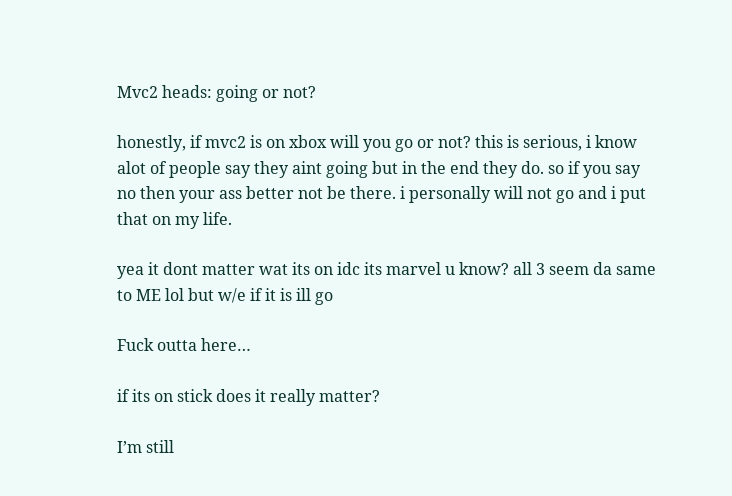Mvc2 heads: going or not?

honestly, if mvc2 is on xbox will you go or not? this is serious, i know alot of people say they aint going but in the end they do. so if you say no then your ass better not be there. i personally will not go and i put that on my life.

yea it dont matter wat its on idc its marvel u know? all 3 seem da same to ME lol but w/e if it is ill go

Fuck outta here…

if its on stick does it really matter?

I’m still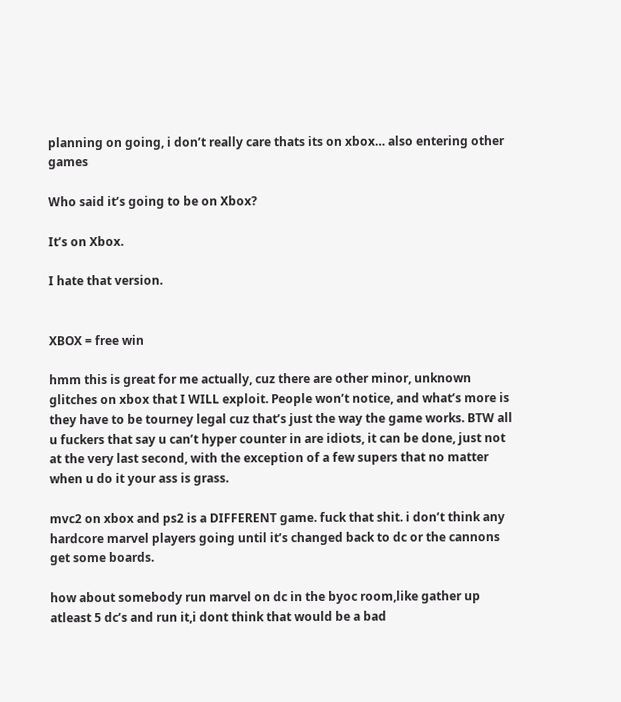planning on going, i don’t really care thats its on xbox… also entering other games

Who said it’s going to be on Xbox?

It’s on Xbox.

I hate that version.


XBOX = free win

hmm this is great for me actually, cuz there are other minor, unknown glitches on xbox that I WILL exploit. People won’t notice, and what’s more is they have to be tourney legal cuz that’s just the way the game works. BTW all u fuckers that say u can’t hyper counter in are idiots, it can be done, just not at the very last second, with the exception of a few supers that no matter when u do it your ass is grass.

mvc2 on xbox and ps2 is a DIFFERENT game. fuck that shit. i don’t think any hardcore marvel players going until it’s changed back to dc or the cannons get some boards.

how about somebody run marvel on dc in the byoc room,like gather up atleast 5 dc’s and run it,i dont think that would be a bad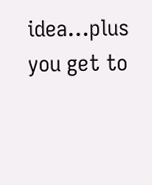idea…plus you get to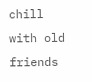chill with old friends